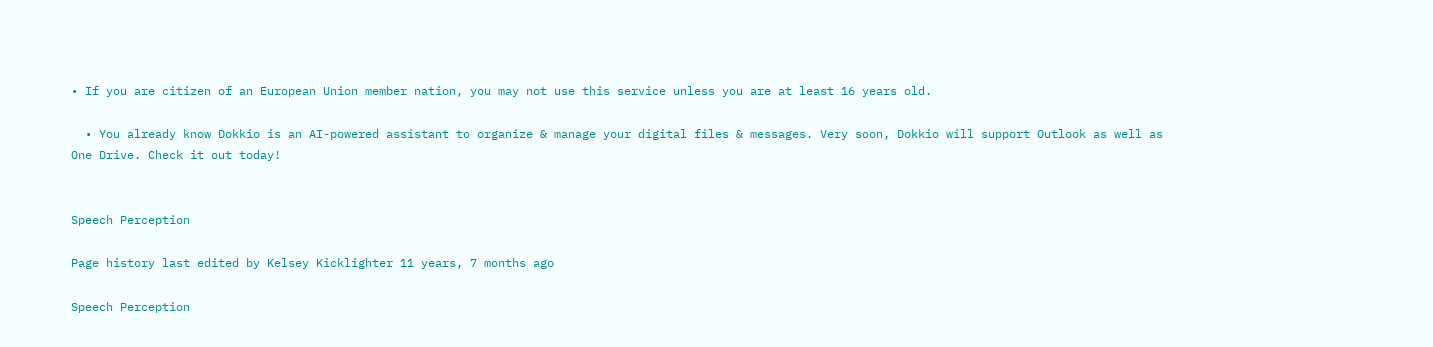• If you are citizen of an European Union member nation, you may not use this service unless you are at least 16 years old.

  • You already know Dokkio is an AI-powered assistant to organize & manage your digital files & messages. Very soon, Dokkio will support Outlook as well as One Drive. Check it out today!


Speech Perception

Page history last edited by Kelsey Kicklighter 11 years, 7 months ago

Speech Perception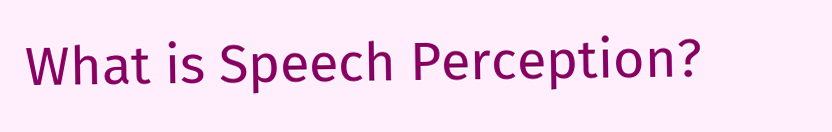What is Speech Perception?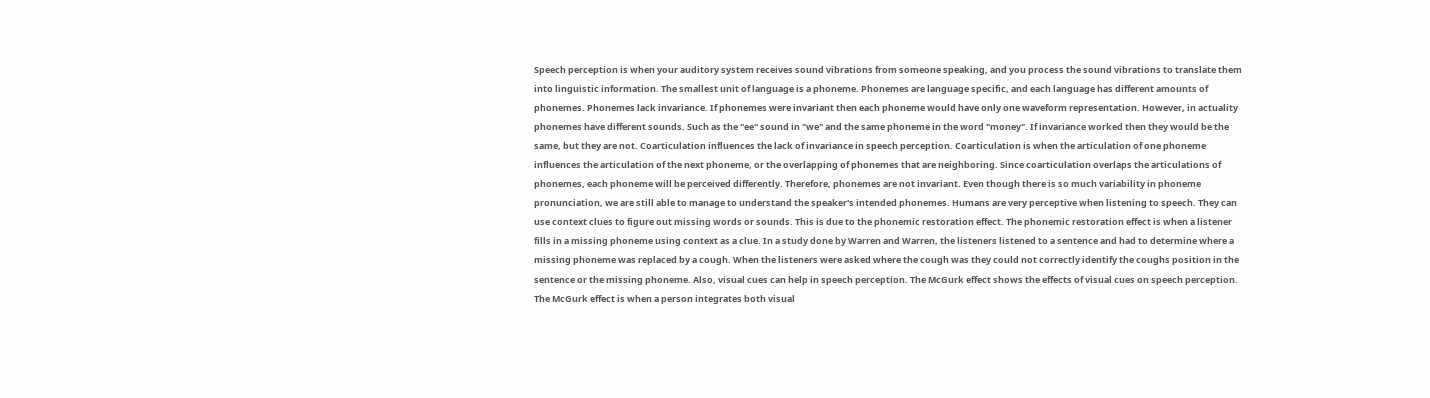Speech perception is when your auditory system receives sound vibrations from someone speaking, and you process the sound vibrations to translate them into linguistic information. The smallest unit of language is a phoneme. Phonemes are language specific, and each language has different amounts of phonemes. Phonemes lack invariance. If phonemes were invariant then each phoneme would have only one waveform representation. However, in actuality phonemes have different sounds. Such as the "ee" sound in "we" and the same phoneme in the word "money". If invariance worked then they would be the same, but they are not. Coarticulation influences the lack of invariance in speech perception. Coarticulation is when the articulation of one phoneme influences the articulation of the next phoneme, or the overlapping of phonemes that are neighboring. Since coarticulation overlaps the articulations of phonemes, each phoneme will be perceived differently. Therefore, phonemes are not invariant. Even though there is so much variability in phoneme pronunciation, we are still able to manage to understand the speaker's intended phonemes. Humans are very perceptive when listening to speech. They can use context clues to figure out missing words or sounds. This is due to the phonemic restoration effect. The phonemic restoration effect is when a listener fills in a missing phoneme using context as a clue. In a study done by Warren and Warren, the listeners listened to a sentence and had to determine where a missing phoneme was replaced by a cough. When the listeners were asked where the cough was they could not correctly identify the coughs position in the sentence or the missing phoneme. Also, visual cues can help in speech perception. The McGurk effect shows the effects of visual cues on speech perception. The McGurk effect is when a person integrates both visual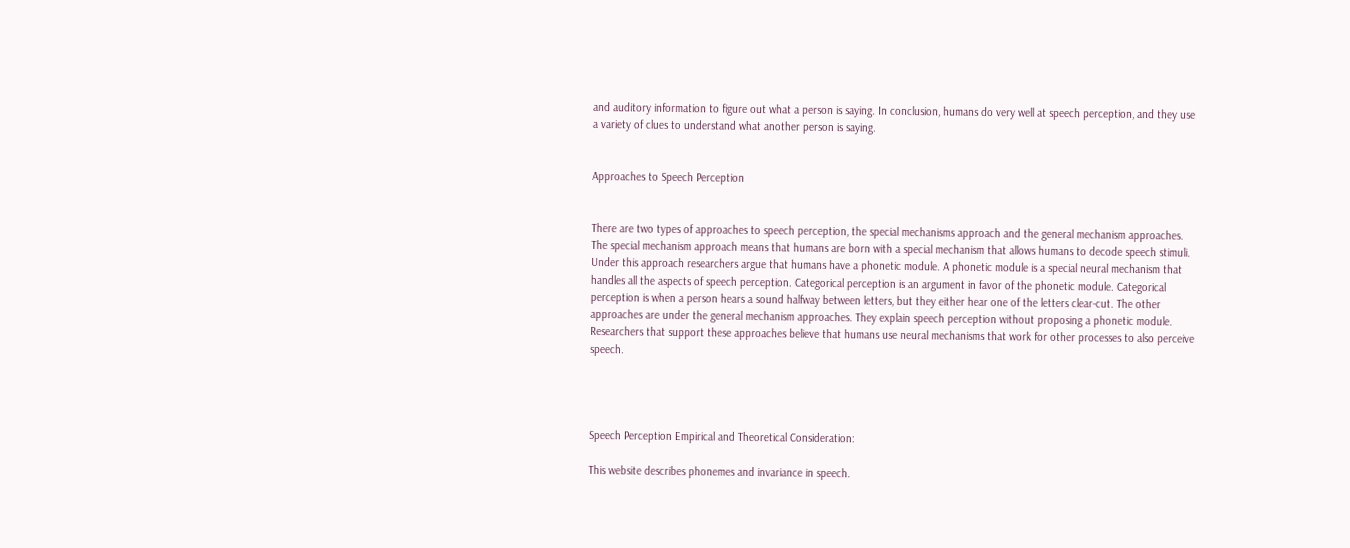and auditory information to figure out what a person is saying. In conclusion, humans do very well at speech perception, and they use a variety of clues to understand what another person is saying.


Approaches to Speech Perception


There are two types of approaches to speech perception, the special mechanisms approach and the general mechanism approaches. The special mechanism approach means that humans are born with a special mechanism that allows humans to decode speech stimuli. Under this approach researchers argue that humans have a phonetic module. A phonetic module is a special neural mechanism that handles all the aspects of speech perception. Categorical perception is an argument in favor of the phonetic module. Categorical perception is when a person hears a sound halfway between letters, but they either hear one of the letters clear-cut. The other approaches are under the general mechanism approaches. They explain speech perception without proposing a phonetic module. Researchers that support these approaches believe that humans use neural mechanisms that work for other processes to also perceive speech.




Speech Perception Empirical and Theoretical Consideration:

This website describes phonemes and invariance in speech.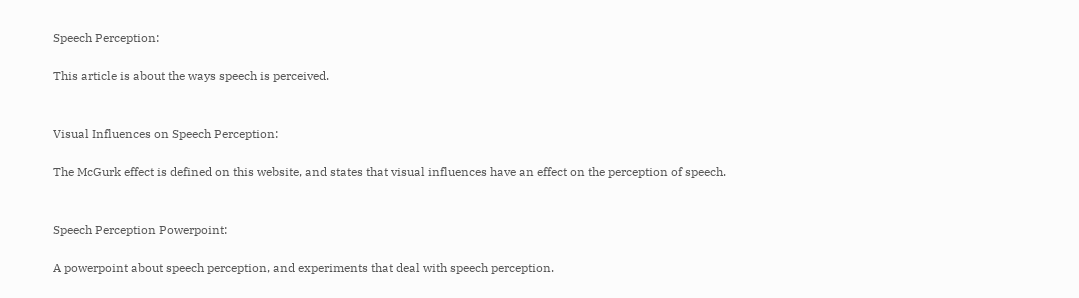Speech Perception:

This article is about the ways speech is perceived.


Visual Influences on Speech Perception:

The McGurk effect is defined on this website, and states that visual influences have an effect on the perception of speech.


Speech Perception Powerpoint:

A powerpoint about speech perception, and experiments that deal with speech perception.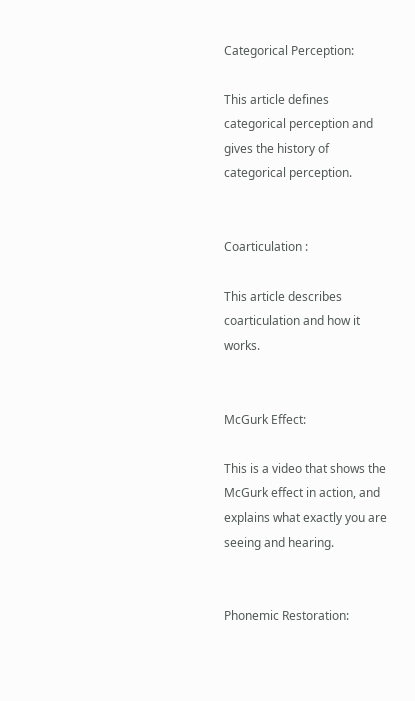Categorical Perception:

This article defines categorical perception and gives the history of categorical perception.


Coarticulation :

This article describes coarticulation and how it works.


McGurk Effect:

This is a video that shows the McGurk effect in action, and explains what exactly you are seeing and hearing.


Phonemic Restoration: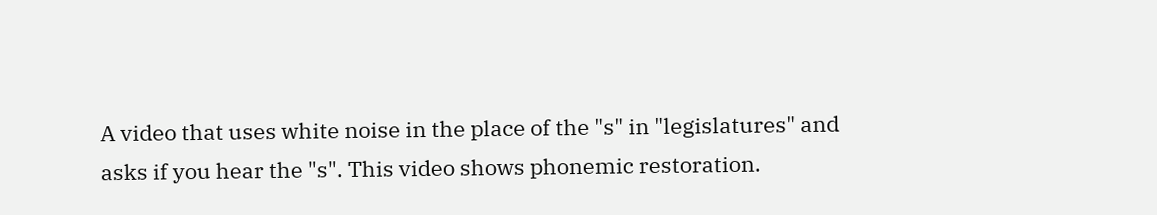A video that uses white noise in the place of the "s" in "legislatures" and asks if you hear the "s". This video shows phonemic restoration.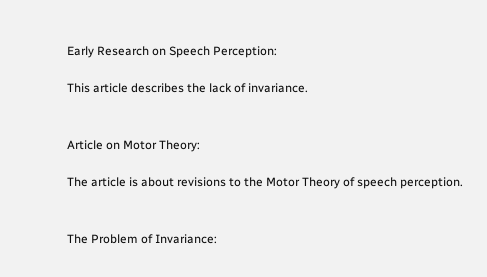Early Research on Speech Perception:

This article describes the lack of invariance.


Article on Motor Theory:

The article is about revisions to the Motor Theory of speech perception.


The Problem of Invariance: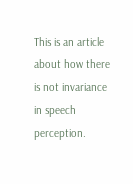This is an article about how there is not invariance in speech perception.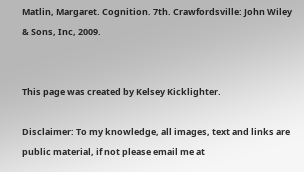Matlin, Margaret. Cognition. 7th. Crawfordsville: John Wiley & Sons, Inc, 2009.


This page was created by Kelsey Kicklighter.

Disclaimer: To my knowledge, all images, text and links are public material, if not please email me at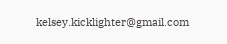kelsey.kicklighter@gmail.com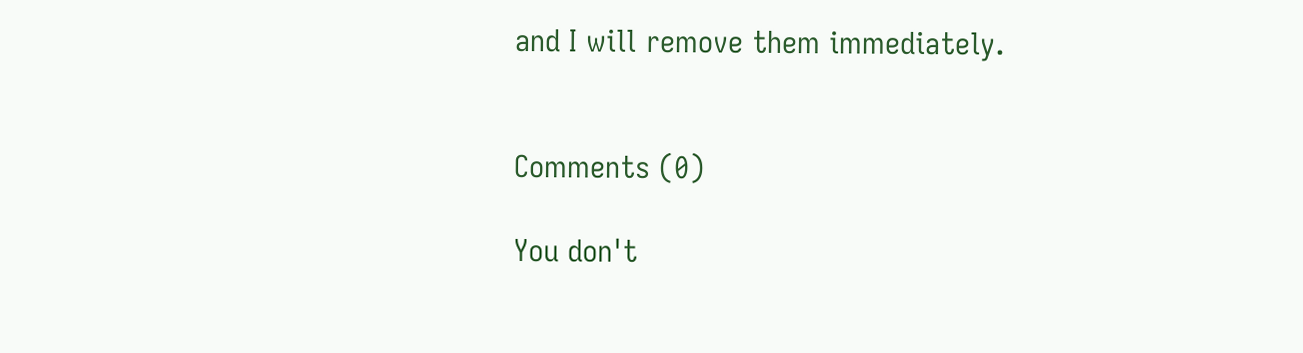and I will remove them immediately.


Comments (0)

You don't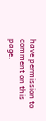have permission to comment on this page.